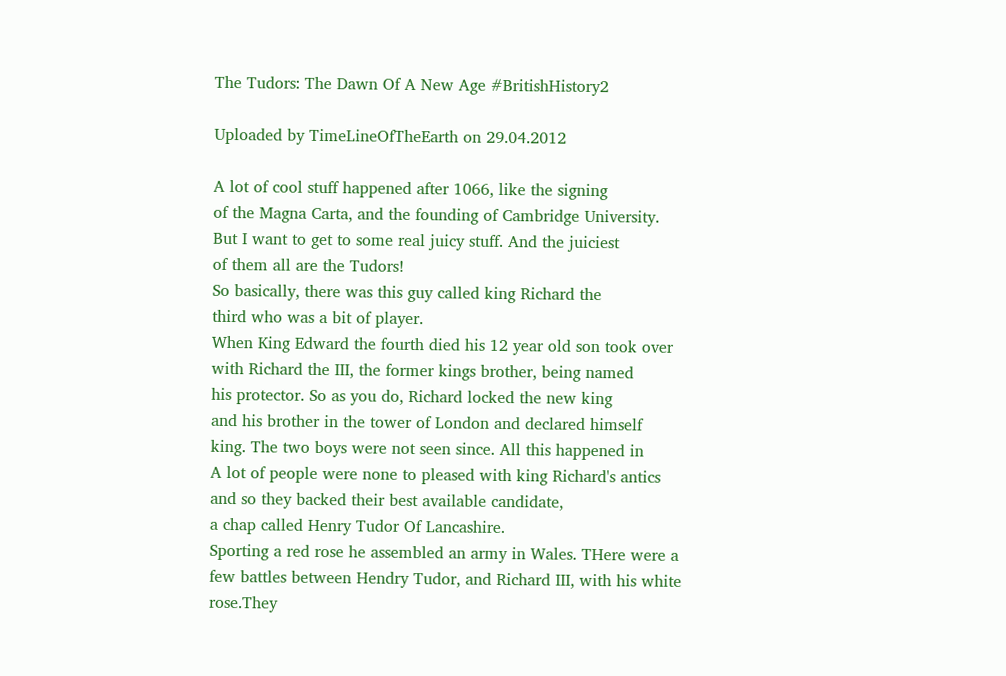The Tudors: The Dawn Of A New Age #BritishHistory2

Uploaded by TimeLineOfTheEarth on 29.04.2012

A lot of cool stuff happened after 1066, like the signing
of the Magna Carta, and the founding of Cambridge University.
But I want to get to some real juicy stuff. And the juiciest
of them all are the Tudors!
So basically, there was this guy called king Richard the
third who was a bit of player.
When King Edward the fourth died his 12 year old son took over
with Richard the III, the former kings brother, being named
his protector. So as you do, Richard locked the new king
and his brother in the tower of London and declared himself
king. The two boys were not seen since. All this happened in
A lot of people were none to pleased with king Richard's antics
and so they backed their best available candidate,
a chap called Henry Tudor Of Lancashire.
Sporting a red rose he assembled an army in Wales. THere were a
few battles between Hendry Tudor, and Richard III, with his white rose.They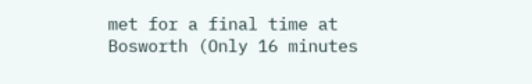met for a final time at Bosworth (Only 16 minutes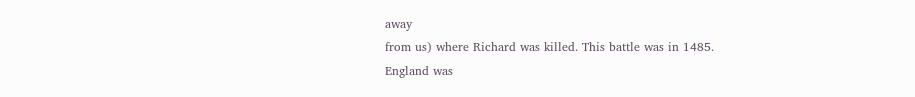away
from us) where Richard was killed. This battle was in 1485.
England was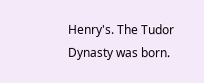Henry's. The Tudor Dynasty was born.